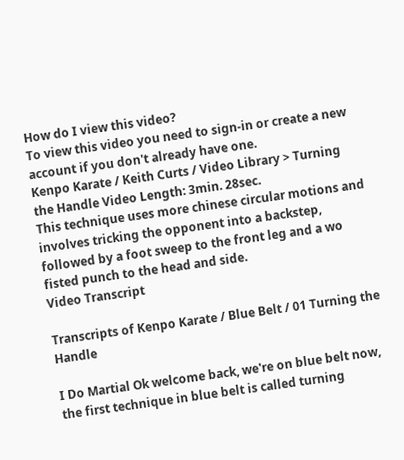How do I view this video?
To view this video you need to sign-in or create a new account if you don't already have one.
Kenpo Karate / Keith Curts / Video Library > Turning the Handle Video Length: 3min. 28sec.
This technique uses more chinese circular motions and involves tricking the opponent into a backstep, followed by a foot sweep to the front leg and a wo fisted punch to the head and side.
Video Transcript

Transcripts of Kenpo Karate / Blue Belt / 01 Turning the Handle

I Do Martial Ok welcome back, we're on blue belt now, the first technique in blue belt is called turning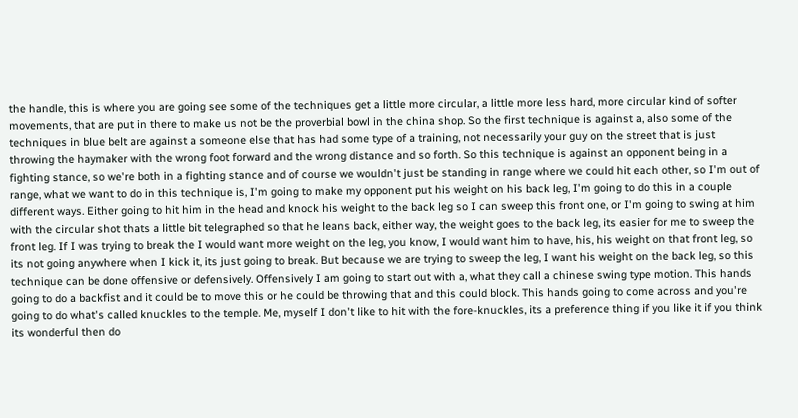the handle, this is where you are going see some of the techniques get a little more circular, a little more less hard, more circular kind of softer movements, that are put in there to make us not be the proverbial bowl in the china shop. So the first technique is against a, also some of the techniques in blue belt are against a someone else that has had some type of a training, not necessarily your guy on the street that is just throwing the haymaker with the wrong foot forward and the wrong distance and so forth. So this technique is against an opponent being in a fighting stance, so we're both in a fighting stance and of course we wouldn't just be standing in range where we could hit each other, so I'm out of range, what we want to do in this technique is, I'm going to make my opponent put his weight on his back leg, I'm going to do this in a couple different ways. Either going to hit him in the head and knock his weight to the back leg so I can sweep this front one, or I'm going to swing at him with the circular shot thats a little bit telegraphed so that he leans back, either way, the weight goes to the back leg, its easier for me to sweep the front leg. If I was trying to break the I would want more weight on the leg, you know, I would want him to have, his, his weight on that front leg, so its not going anywhere when I kick it, its just going to break. But because we are trying to sweep the leg, I want his weight on the back leg, so this technique can be done offensive or defensively. Offensively I am going to start out with a, what they call a chinese swing type motion. This hands going to do a backfist and it could be to move this or he could be throwing that and this could block. This hands going to come across and you're going to do what's called knuckles to the temple. Me, myself I don't like to hit with the fore-knuckles, its a preference thing if you like it if you think its wonderful then do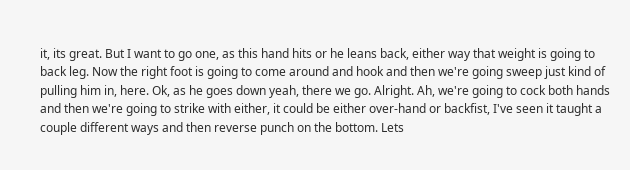it, its great. But I want to go one, as this hand hits or he leans back, either way that weight is going to back leg. Now the right foot is going to come around and hook and then we're going sweep just kind of pulling him in, here. Ok, as he goes down yeah, there we go. Alright. Ah, we're going to cock both hands and then we're going to strike with either, it could be either over-hand or backfist, I've seen it taught a couple different ways and then reverse punch on the bottom. Lets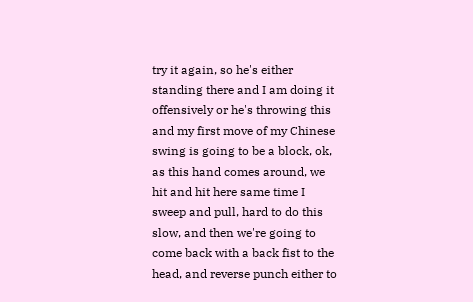try it again, so he's either standing there and I am doing it offensively or he's throwing this and my first move of my Chinese swing is going to be a block, ok, as this hand comes around, we hit and hit here same time I sweep and pull, hard to do this slow, and then we're going to come back with a back fist to the head, and reverse punch either to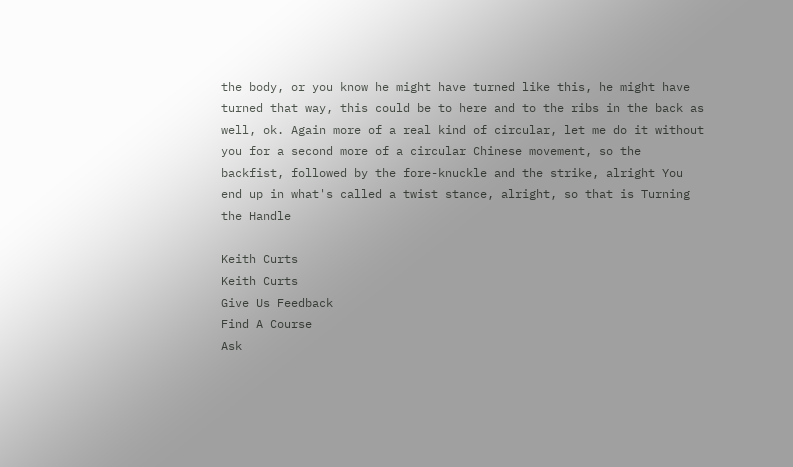the body, or you know he might have turned like this, he might have turned that way, this could be to here and to the ribs in the back as well, ok. Again more of a real kind of circular, let me do it without you for a second more of a circular Chinese movement, so the backfist, followed by the fore-knuckle and the strike, alright You end up in what's called a twist stance, alright, so that is Turning the Handle

Keith Curts
Keith Curts
Give Us Feedback
Find A Course
Ask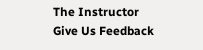The Instructor
Give Us Feedback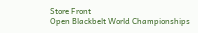Store Front
Open Blackbelt World Championships